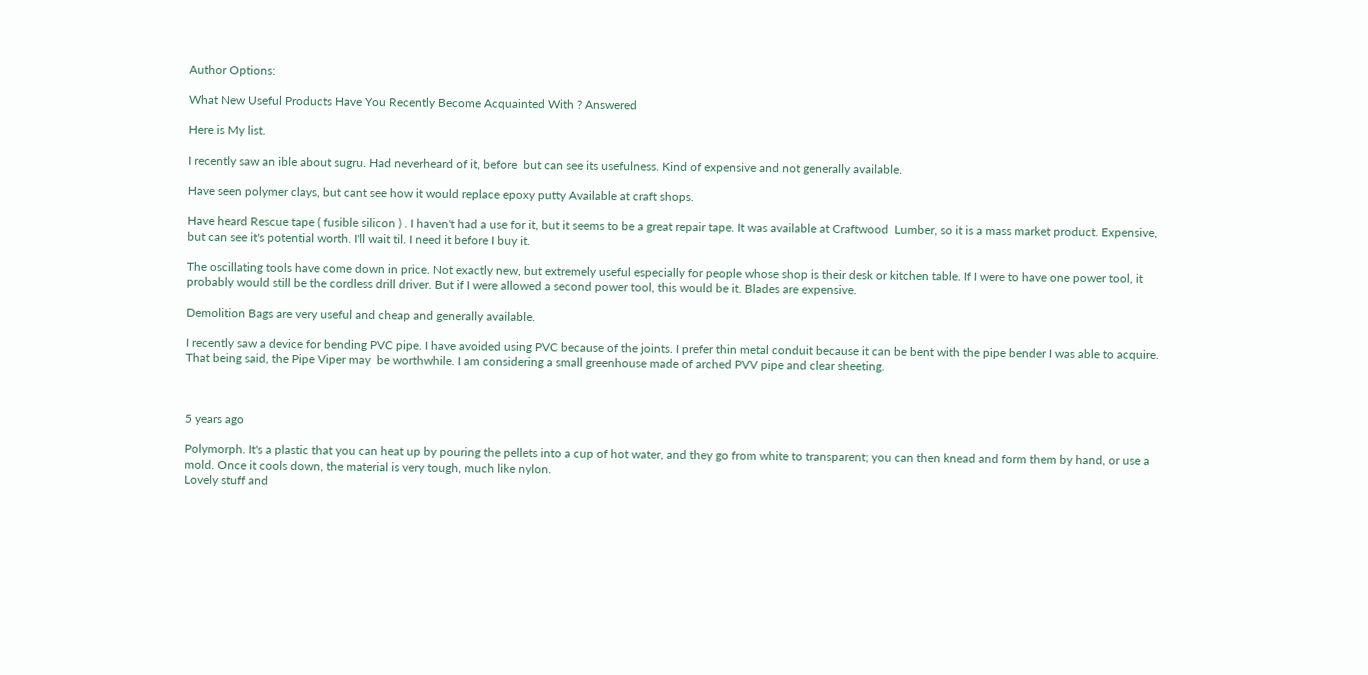Author Options:

What New Useful Products Have You Recently Become Acquainted With ? Answered

Here is My list.

I recently saw an ible about sugru. Had neverheard of it, before  but can see its usefulness. Kind of expensive and not generally available.

Have seen polymer clays, but cant see how it would replace epoxy putty Available at craft shops.

Have heard Rescue tape ( fusible silicon ) . I haven't had a use for it, but it seems to be a great repair tape. It was available at Craftwood  Lumber, so it is a mass market product. Expensive, but can see it's potential worth. I'll wait til. I need it before I buy it.

The oscillating tools have come down in price. Not exactly new, but extremely useful especially for people whose shop is their desk or kitchen table. If I were to have one power tool, it probably would still be the cordless drill driver. But if I were allowed a second power tool, this would be it. Blades are expensive.

Demolition Bags are very useful and cheap and generally available.

I recently saw a device for bending PVC pipe. I have avoided using PVC because of the joints. I prefer thin metal conduit because it can be bent with the pipe bender I was able to acquire. That being said, the Pipe Viper may  be worthwhile. I am considering a small greenhouse made of arched PVV pipe and clear sheeting.



5 years ago

Polymorph. It's a plastic that you can heat up by pouring the pellets into a cup of hot water, and they go from white to transparent; you can then knead and form them by hand, or use a mold. Once it cools down, the material is very tough, much like nylon.
Lovely stuff and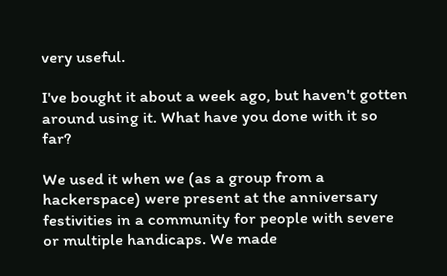very useful.

I've bought it about a week ago, but haven't gotten around using it. What have you done with it so far?

We used it when we (as a group from a hackerspace) were present at the anniversary festivities in a community for people with severe or multiple handicaps. We made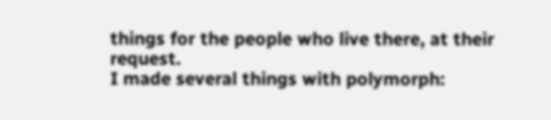things for the people who live there, at their request.
I made several things with polymorph: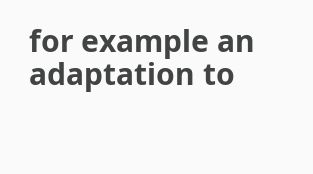for example an adaptation to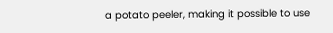a potato peeler, making it possible to use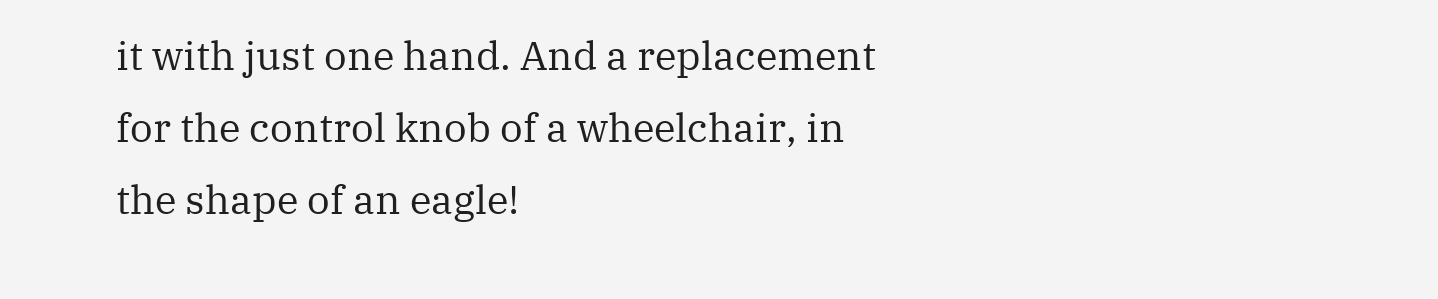it with just one hand. And a replacement for the control knob of a wheelchair, in the shape of an eagle!